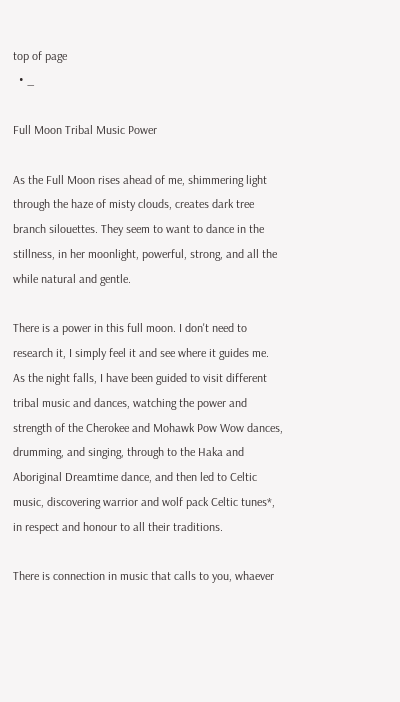top of page
  • _

Full Moon Tribal Music Power

As the Full Moon rises ahead of me, shimmering light through the haze of misty clouds, creates dark tree branch silouettes. They seem to want to dance in the stillness, in her moonlight, powerful, strong, and all the while natural and gentle.

There is a power in this full moon. I don't need to research it, I simply feel it and see where it guides me. As the night falls, I have been guided to visit different tribal music and dances, watching the power and strength of the Cherokee and Mohawk Pow Wow dances, drumming, and singing, through to the Haka and Aboriginal Dreamtime dance, and then led to Celtic music, discovering warrior and wolf pack Celtic tunes*, in respect and honour to all their traditions.

There is connection in music that calls to you, whaever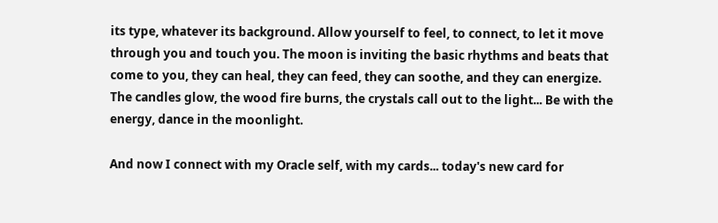its type, whatever its background. Allow yourself to feel, to connect, to let it move through you and touch you. The moon is inviting the basic rhythms and beats that come to you, they can heal, they can feed, they can soothe, and they can energize. The candles glow, the wood fire burns, the crystals call out to the light... Be with the energy, dance in the moonlight.

And now I connect with my Oracle self, with my cards... today's new card for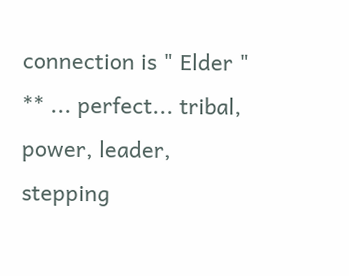connection is " Elder " ** ... perfect... tribal, power, leader, stepping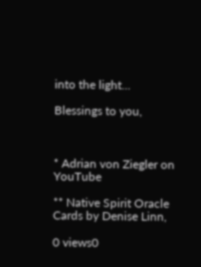into the light...

Blessings to you,



* Adrian von Ziegler on YouTube

** Native Spirit Oracle Cards by Denise Linn,

0 views0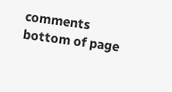comments
bottom of page